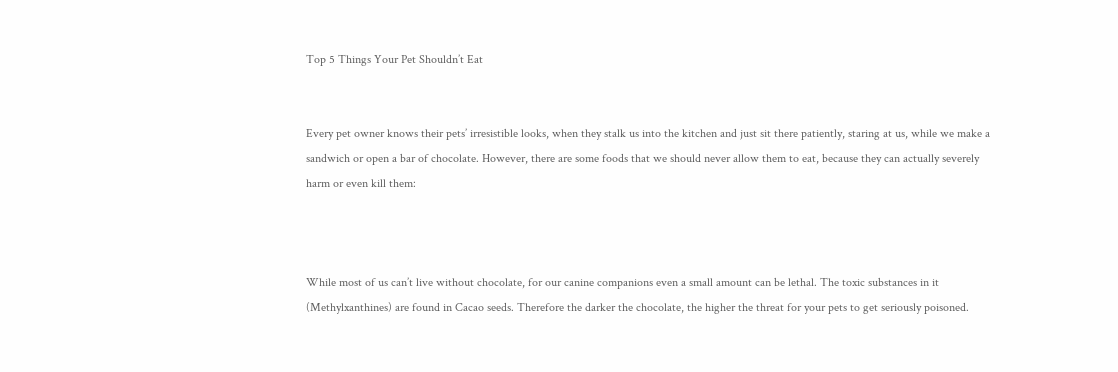Top 5 Things Your Pet Shouldn’t Eat


Every pet owner knows their pets’ irresistible looks, when they stalk us into the kitchen and just sit there patiently, staring at us, while we make a sandwich or open a bar of chocolate. However, there are some foods that we should never allow them to eat, because they can actually severely harm or even kill them:



While most of us can’t live without chocolate, for our canine companions even a small amount can be lethal. The toxic substances in it (Methylxanthines) are found in Cacao seeds. Therefore the darker the chocolate, the higher the threat for your pets to get seriously poisoned.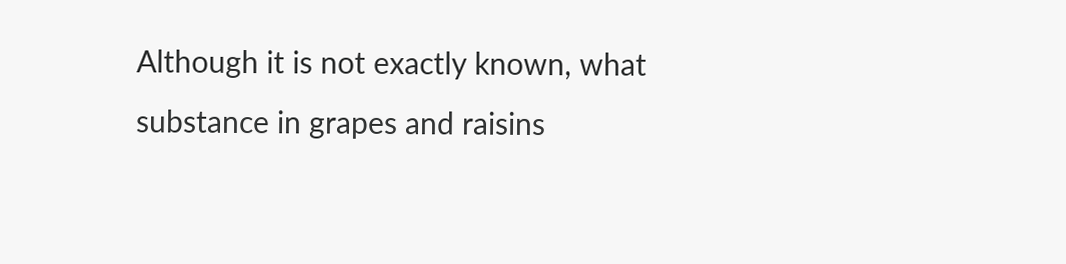Although it is not exactly known, what substance in grapes and raisins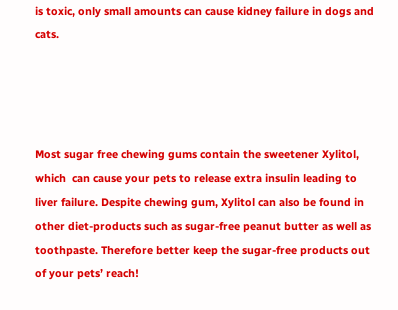is toxic, only small amounts can cause kidney failure in dogs and cats.




Most sugar free chewing gums contain the sweetener Xylitol, which  can cause your pets to release extra insulin leading to liver failure. Despite chewing gum, Xylitol can also be found in other diet-products such as sugar-free peanut butter as well as toothpaste. Therefore better keep the sugar-free products out of your pets’ reach!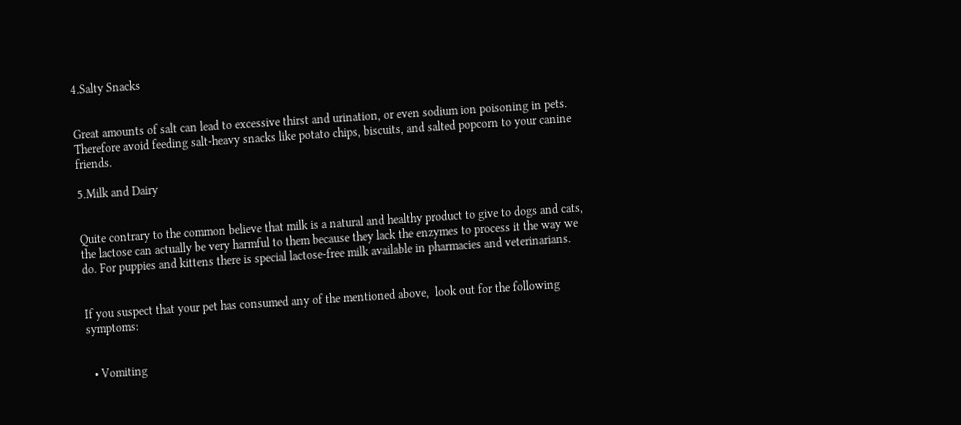4.Salty Snacks


Great amounts of salt can lead to excessive thirst and urination, or even sodium ion poisoning in pets. Therefore avoid feeding salt-heavy snacks like potato chips, biscuits, and salted popcorn to your canine friends.

5.Milk and Dairy


Quite contrary to the common believe that milk is a natural and healthy product to give to dogs and cats, the lactose can actually be very harmful to them because they lack the enzymes to process it the way we do. For puppies and kittens there is special lactose-free milk available in pharmacies and veterinarians.


If you suspect that your pet has consumed any of the mentioned above,  look out for the following symptoms:


  • Vomiting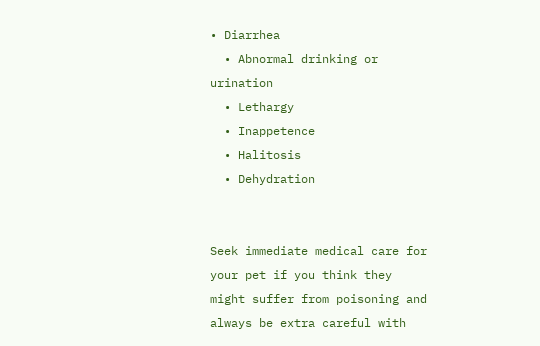• Diarrhea
  • Abnormal drinking or urination
  • Lethargy
  • Inappetence
  • Halitosis
  • Dehydration


Seek immediate medical care for your pet if you think they might suffer from poisoning and always be extra careful with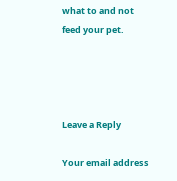what to and not feed your pet.




Leave a Reply

Your email address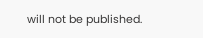will not be published.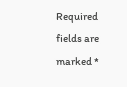Required fields are marked *